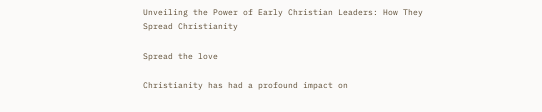Unveiling the Power of Early Christian Leaders: How They Spread Christianity

Spread the love

Christianity has had a profound impact on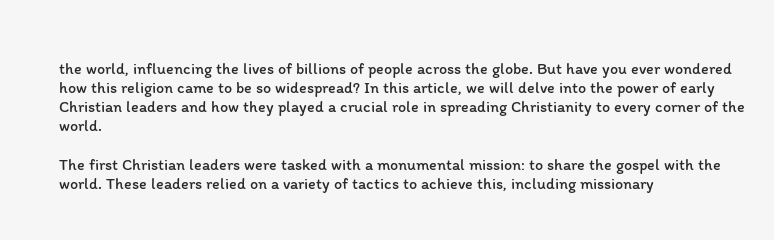the world, influencing the lives of billions of people across the globe. But have you ever wondered how this religion came to be so widespread? In this article, we will delve into the power of early Christian leaders and how they played a crucial role in spreading Christianity to every corner of the world.

The first Christian leaders were tasked with a monumental mission: to share the gospel with the world. These leaders relied on a variety of tactics to achieve this, including missionary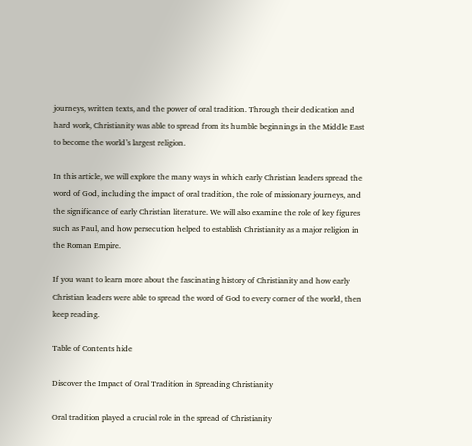journeys, written texts, and the power of oral tradition. Through their dedication and hard work, Christianity was able to spread from its humble beginnings in the Middle East to become the world’s largest religion.

In this article, we will explore the many ways in which early Christian leaders spread the word of God, including the impact of oral tradition, the role of missionary journeys, and the significance of early Christian literature. We will also examine the role of key figures such as Paul, and how persecution helped to establish Christianity as a major religion in the Roman Empire.

If you want to learn more about the fascinating history of Christianity and how early Christian leaders were able to spread the word of God to every corner of the world, then keep reading.

Table of Contents hide

Discover the Impact of Oral Tradition in Spreading Christianity

Oral tradition played a crucial role in the spread of Christianity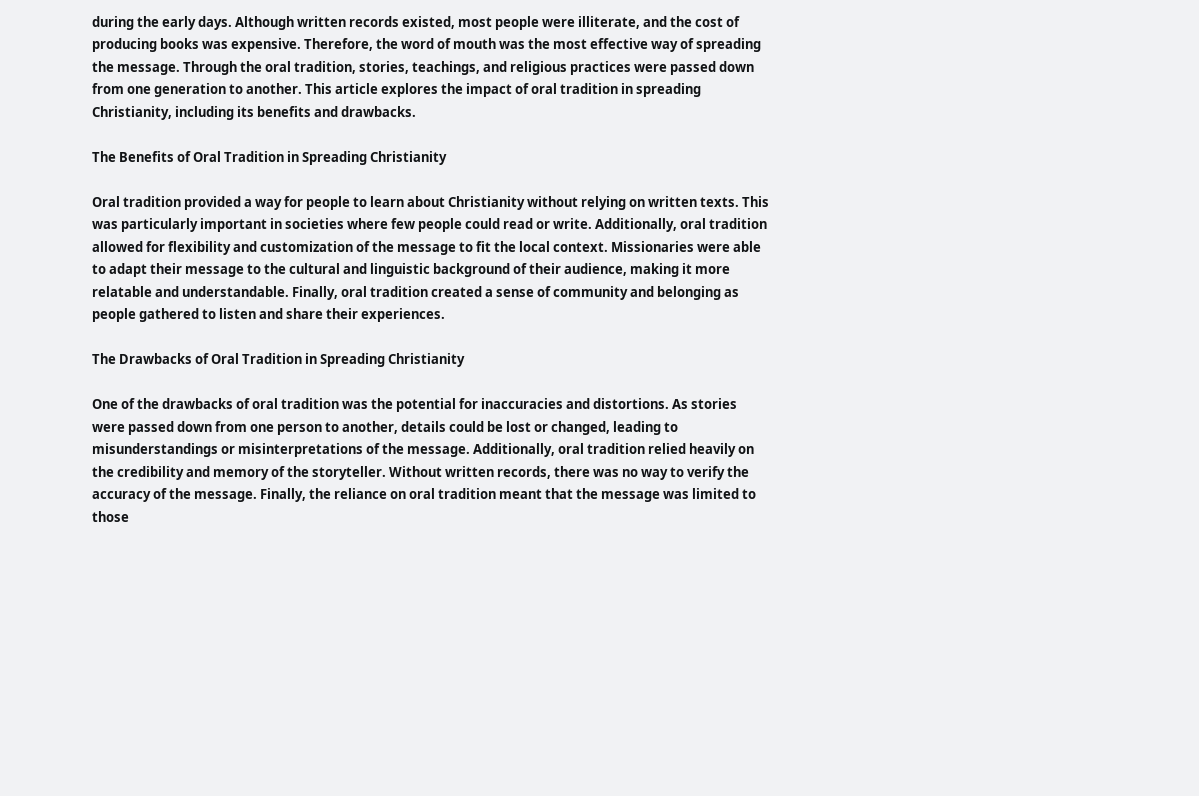during the early days. Although written records existed, most people were illiterate, and the cost of producing books was expensive. Therefore, the word of mouth was the most effective way of spreading the message. Through the oral tradition, stories, teachings, and religious practices were passed down from one generation to another. This article explores the impact of oral tradition in spreading Christianity, including its benefits and drawbacks.

The Benefits of Oral Tradition in Spreading Christianity

Oral tradition provided a way for people to learn about Christianity without relying on written texts. This was particularly important in societies where few people could read or write. Additionally, oral tradition allowed for flexibility and customization of the message to fit the local context. Missionaries were able to adapt their message to the cultural and linguistic background of their audience, making it more relatable and understandable. Finally, oral tradition created a sense of community and belonging as people gathered to listen and share their experiences.

The Drawbacks of Oral Tradition in Spreading Christianity

One of the drawbacks of oral tradition was the potential for inaccuracies and distortions. As stories were passed down from one person to another, details could be lost or changed, leading to misunderstandings or misinterpretations of the message. Additionally, oral tradition relied heavily on the credibility and memory of the storyteller. Without written records, there was no way to verify the accuracy of the message. Finally, the reliance on oral tradition meant that the message was limited to those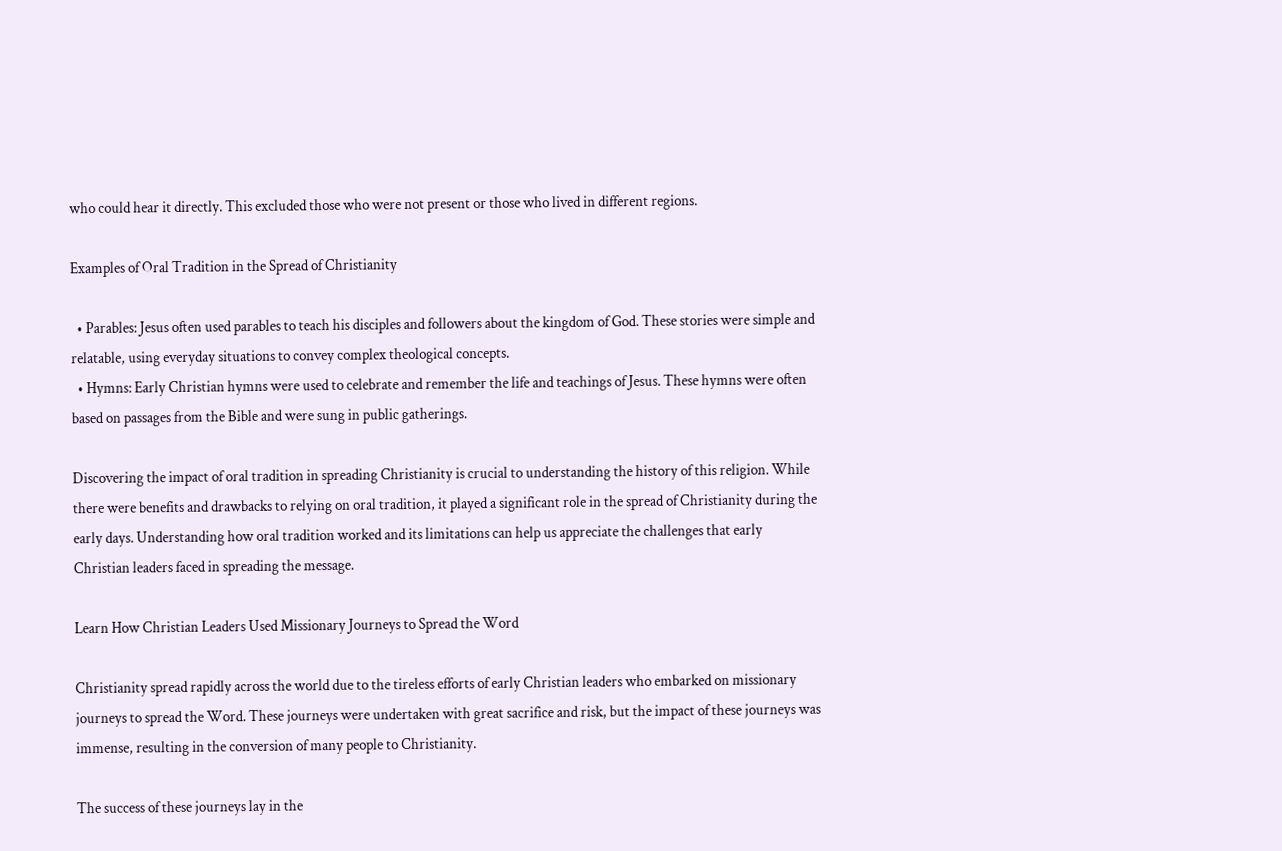who could hear it directly. This excluded those who were not present or those who lived in different regions.

Examples of Oral Tradition in the Spread of Christianity

  • Parables: Jesus often used parables to teach his disciples and followers about the kingdom of God. These stories were simple and relatable, using everyday situations to convey complex theological concepts.
  • Hymns: Early Christian hymns were used to celebrate and remember the life and teachings of Jesus. These hymns were often based on passages from the Bible and were sung in public gatherings.

Discovering the impact of oral tradition in spreading Christianity is crucial to understanding the history of this religion. While there were benefits and drawbacks to relying on oral tradition, it played a significant role in the spread of Christianity during the early days. Understanding how oral tradition worked and its limitations can help us appreciate the challenges that early Christian leaders faced in spreading the message.

Learn How Christian Leaders Used Missionary Journeys to Spread the Word

Christianity spread rapidly across the world due to the tireless efforts of early Christian leaders who embarked on missionary journeys to spread the Word. These journeys were undertaken with great sacrifice and risk, but the impact of these journeys was immense, resulting in the conversion of many people to Christianity.

The success of these journeys lay in the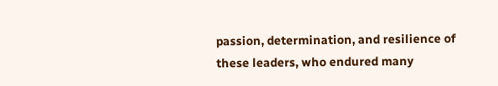passion, determination, and resilience of these leaders, who endured many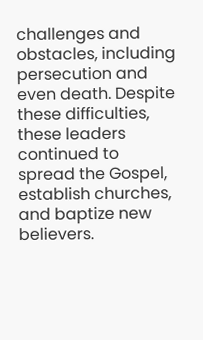challenges and obstacles, including persecution and even death. Despite these difficulties, these leaders continued to spread the Gospel, establish churches, and baptize new believers.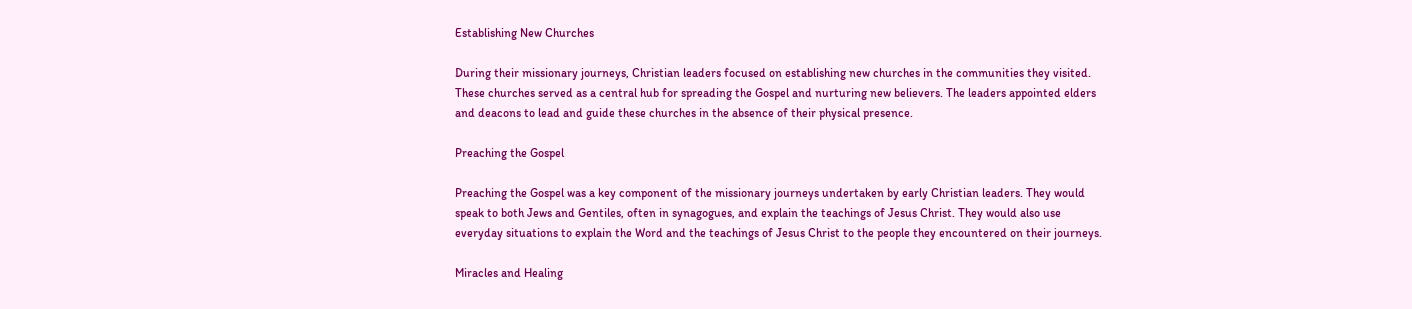Establishing New Churches

During their missionary journeys, Christian leaders focused on establishing new churches in the communities they visited. These churches served as a central hub for spreading the Gospel and nurturing new believers. The leaders appointed elders and deacons to lead and guide these churches in the absence of their physical presence.

Preaching the Gospel

Preaching the Gospel was a key component of the missionary journeys undertaken by early Christian leaders. They would speak to both Jews and Gentiles, often in synagogues, and explain the teachings of Jesus Christ. They would also use everyday situations to explain the Word and the teachings of Jesus Christ to the people they encountered on their journeys.

Miracles and Healing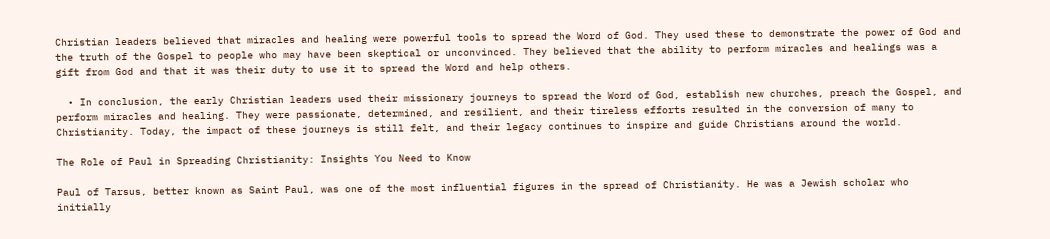Christian leaders believed that miracles and healing were powerful tools to spread the Word of God. They used these to demonstrate the power of God and the truth of the Gospel to people who may have been skeptical or unconvinced. They believed that the ability to perform miracles and healings was a gift from God and that it was their duty to use it to spread the Word and help others.

  • In conclusion, the early Christian leaders used their missionary journeys to spread the Word of God, establish new churches, preach the Gospel, and perform miracles and healing. They were passionate, determined, and resilient, and their tireless efforts resulted in the conversion of many to Christianity. Today, the impact of these journeys is still felt, and their legacy continues to inspire and guide Christians around the world.

The Role of Paul in Spreading Christianity: Insights You Need to Know

Paul of Tarsus, better known as Saint Paul, was one of the most influential figures in the spread of Christianity. He was a Jewish scholar who initially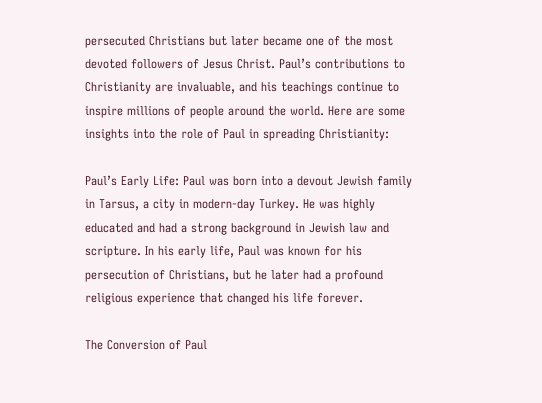persecuted Christians but later became one of the most devoted followers of Jesus Christ. Paul’s contributions to Christianity are invaluable, and his teachings continue to inspire millions of people around the world. Here are some insights into the role of Paul in spreading Christianity:

Paul’s Early Life: Paul was born into a devout Jewish family in Tarsus, a city in modern-day Turkey. He was highly educated and had a strong background in Jewish law and scripture. In his early life, Paul was known for his persecution of Christians, but he later had a profound religious experience that changed his life forever.

The Conversion of Paul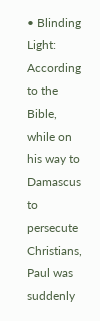• Blinding Light: According to the Bible, while on his way to Damascus to persecute Christians, Paul was suddenly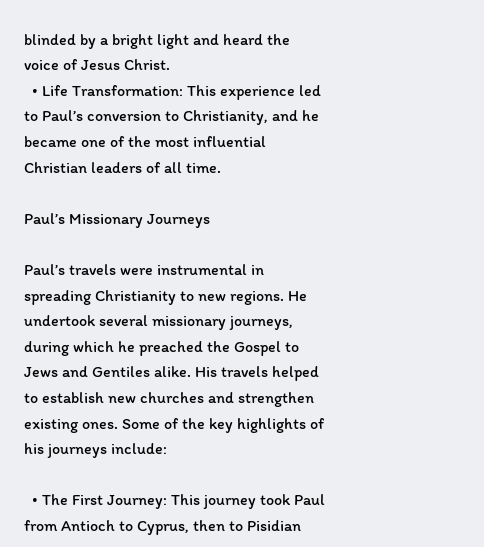blinded by a bright light and heard the voice of Jesus Christ.
  • Life Transformation: This experience led to Paul’s conversion to Christianity, and he became one of the most influential Christian leaders of all time.

Paul’s Missionary Journeys

Paul’s travels were instrumental in spreading Christianity to new regions. He undertook several missionary journeys, during which he preached the Gospel to Jews and Gentiles alike. His travels helped to establish new churches and strengthen existing ones. Some of the key highlights of his journeys include:

  • The First Journey: This journey took Paul from Antioch to Cyprus, then to Pisidian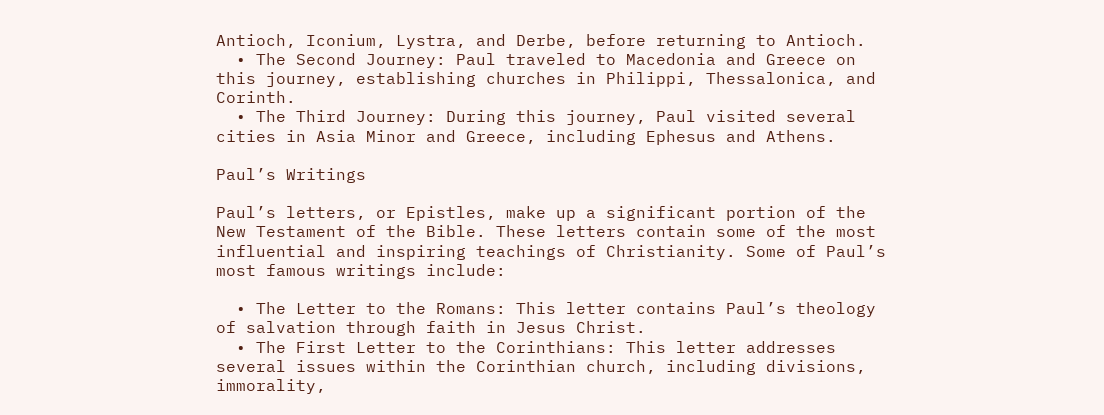Antioch, Iconium, Lystra, and Derbe, before returning to Antioch.
  • The Second Journey: Paul traveled to Macedonia and Greece on this journey, establishing churches in Philippi, Thessalonica, and Corinth.
  • The Third Journey: During this journey, Paul visited several cities in Asia Minor and Greece, including Ephesus and Athens.

Paul’s Writings

Paul’s letters, or Epistles, make up a significant portion of the New Testament of the Bible. These letters contain some of the most influential and inspiring teachings of Christianity. Some of Paul’s most famous writings include:

  • The Letter to the Romans: This letter contains Paul’s theology of salvation through faith in Jesus Christ.
  • The First Letter to the Corinthians: This letter addresses several issues within the Corinthian church, including divisions, immorality,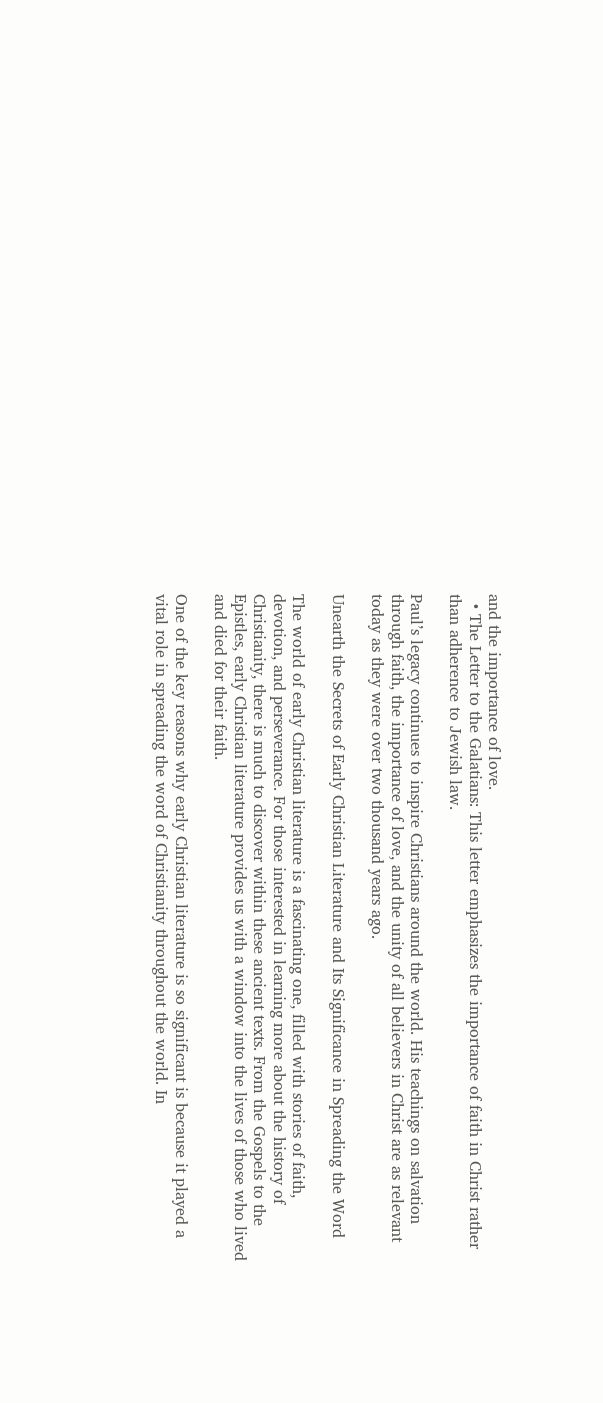and the importance of love.
  • The Letter to the Galatians: This letter emphasizes the importance of faith in Christ rather than adherence to Jewish law.

Paul’s legacy continues to inspire Christians around the world. His teachings on salvation through faith, the importance of love, and the unity of all believers in Christ are as relevant today as they were over two thousand years ago.

Unearth the Secrets of Early Christian Literature and Its Significance in Spreading the Word

The world of early Christian literature is a fascinating one, filled with stories of faith, devotion, and perseverance. For those interested in learning more about the history of Christianity, there is much to discover within these ancient texts. From the Gospels to the Epistles, early Christian literature provides us with a window into the lives of those who lived and died for their faith.

One of the key reasons why early Christian literature is so significant is because it played a vital role in spreading the word of Christianity throughout the world. In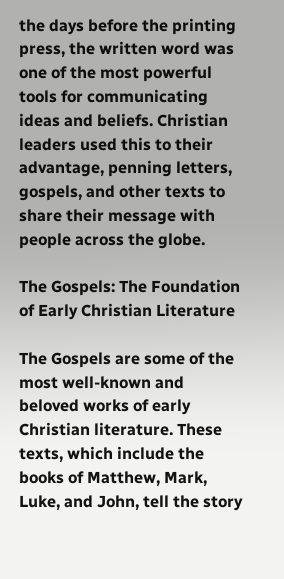the days before the printing press, the written word was one of the most powerful tools for communicating ideas and beliefs. Christian leaders used this to their advantage, penning letters, gospels, and other texts to share their message with people across the globe.

The Gospels: The Foundation of Early Christian Literature

The Gospels are some of the most well-known and beloved works of early Christian literature. These texts, which include the books of Matthew, Mark, Luke, and John, tell the story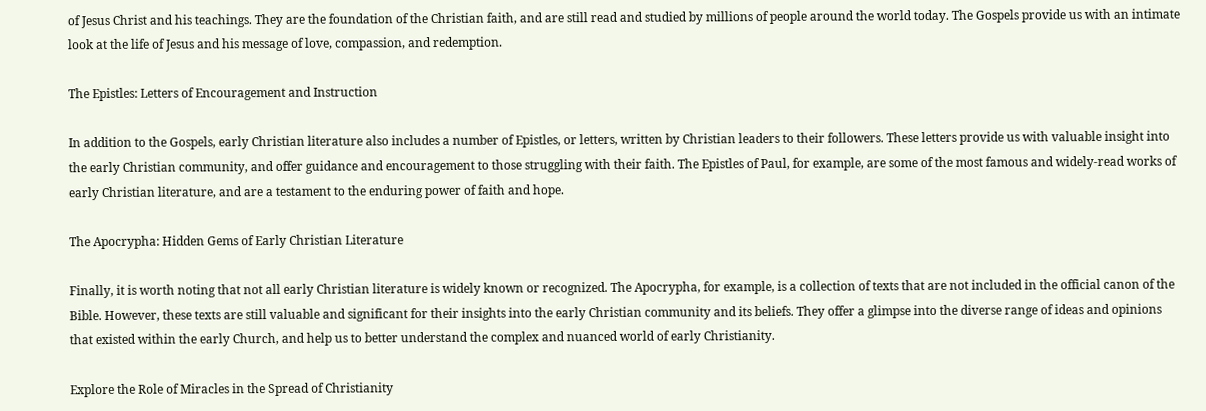of Jesus Christ and his teachings. They are the foundation of the Christian faith, and are still read and studied by millions of people around the world today. The Gospels provide us with an intimate look at the life of Jesus and his message of love, compassion, and redemption.

The Epistles: Letters of Encouragement and Instruction

In addition to the Gospels, early Christian literature also includes a number of Epistles, or letters, written by Christian leaders to their followers. These letters provide us with valuable insight into the early Christian community, and offer guidance and encouragement to those struggling with their faith. The Epistles of Paul, for example, are some of the most famous and widely-read works of early Christian literature, and are a testament to the enduring power of faith and hope.

The Apocrypha: Hidden Gems of Early Christian Literature

Finally, it is worth noting that not all early Christian literature is widely known or recognized. The Apocrypha, for example, is a collection of texts that are not included in the official canon of the Bible. However, these texts are still valuable and significant for their insights into the early Christian community and its beliefs. They offer a glimpse into the diverse range of ideas and opinions that existed within the early Church, and help us to better understand the complex and nuanced world of early Christianity.

Explore the Role of Miracles in the Spread of Christianity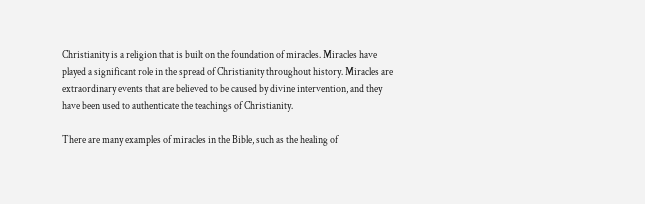Christianity is a religion that is built on the foundation of miracles. Miracles have played a significant role in the spread of Christianity throughout history. Miracles are extraordinary events that are believed to be caused by divine intervention, and they have been used to authenticate the teachings of Christianity.

There are many examples of miracles in the Bible, such as the healing of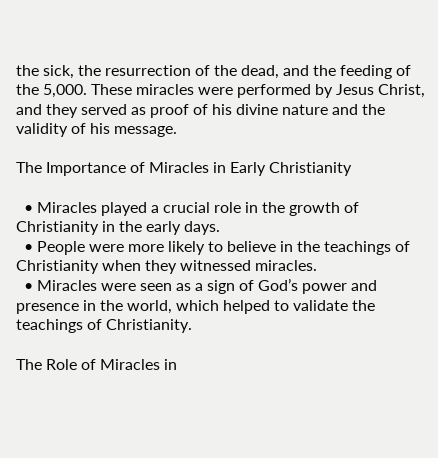the sick, the resurrection of the dead, and the feeding of the 5,000. These miracles were performed by Jesus Christ, and they served as proof of his divine nature and the validity of his message.

The Importance of Miracles in Early Christianity

  • Miracles played a crucial role in the growth of Christianity in the early days.
  • People were more likely to believe in the teachings of Christianity when they witnessed miracles.
  • Miracles were seen as a sign of God’s power and presence in the world, which helped to validate the teachings of Christianity.

The Role of Miracles in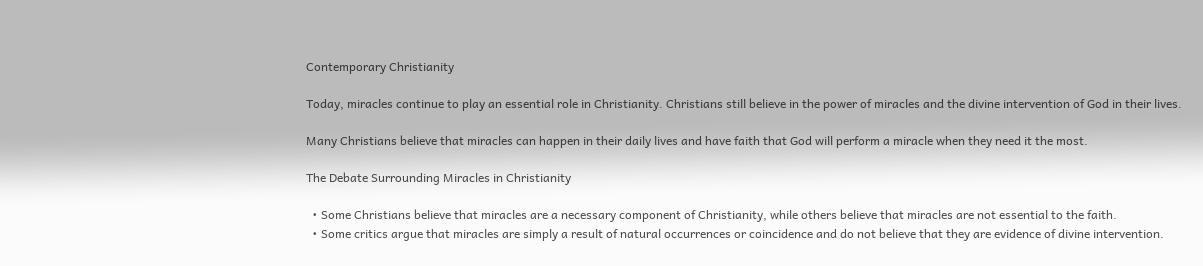Contemporary Christianity

Today, miracles continue to play an essential role in Christianity. Christians still believe in the power of miracles and the divine intervention of God in their lives.

Many Christians believe that miracles can happen in their daily lives and have faith that God will perform a miracle when they need it the most.

The Debate Surrounding Miracles in Christianity

  • Some Christians believe that miracles are a necessary component of Christianity, while others believe that miracles are not essential to the faith.
  • Some critics argue that miracles are simply a result of natural occurrences or coincidence and do not believe that they are evidence of divine intervention.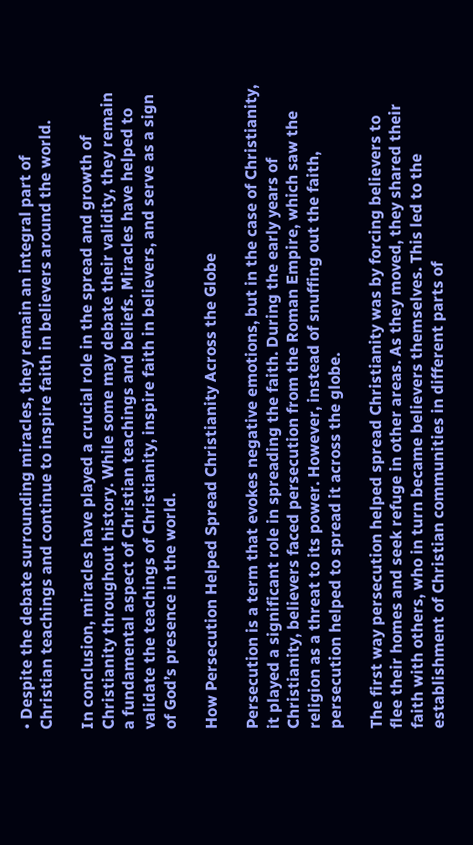• Despite the debate surrounding miracles, they remain an integral part of Christian teachings and continue to inspire faith in believers around the world.

In conclusion, miracles have played a crucial role in the spread and growth of Christianity throughout history. While some may debate their validity, they remain a fundamental aspect of Christian teachings and beliefs. Miracles have helped to validate the teachings of Christianity, inspire faith in believers, and serve as a sign of God’s presence in the world.

How Persecution Helped Spread Christianity Across the Globe

Persecution is a term that evokes negative emotions, but in the case of Christianity, it played a significant role in spreading the faith. During the early years of Christianity, believers faced persecution from the Roman Empire, which saw the religion as a threat to its power. However, instead of snuffing out the faith, persecution helped to spread it across the globe.

The first way persecution helped spread Christianity was by forcing believers to flee their homes and seek refuge in other areas. As they moved, they shared their faith with others, who in turn became believers themselves. This led to the establishment of Christian communities in different parts of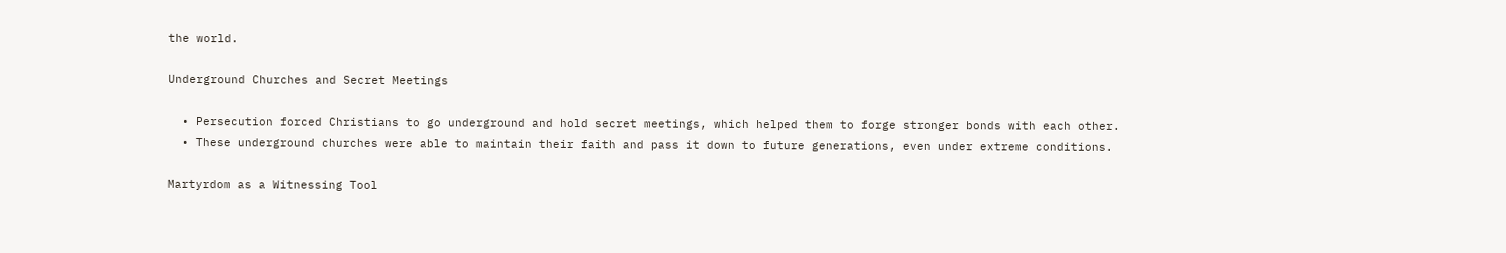the world.

Underground Churches and Secret Meetings

  • Persecution forced Christians to go underground and hold secret meetings, which helped them to forge stronger bonds with each other.
  • These underground churches were able to maintain their faith and pass it down to future generations, even under extreme conditions.

Martyrdom as a Witnessing Tool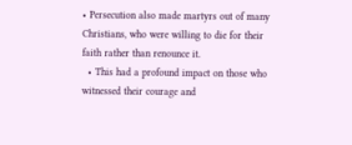• Persecution also made martyrs out of many Christians, who were willing to die for their faith rather than renounce it.
  • This had a profound impact on those who witnessed their courage and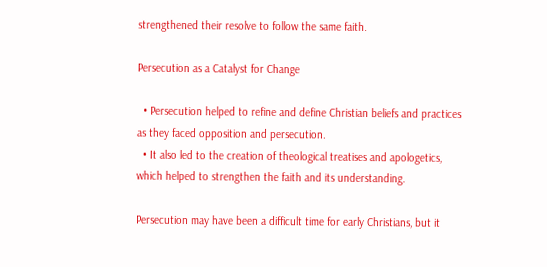strengthened their resolve to follow the same faith.

Persecution as a Catalyst for Change

  • Persecution helped to refine and define Christian beliefs and practices as they faced opposition and persecution.
  • It also led to the creation of theological treatises and apologetics, which helped to strengthen the faith and its understanding.

Persecution may have been a difficult time for early Christians, but it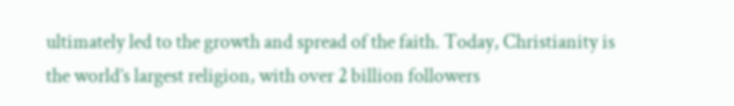ultimately led to the growth and spread of the faith. Today, Christianity is the world’s largest religion, with over 2 billion followers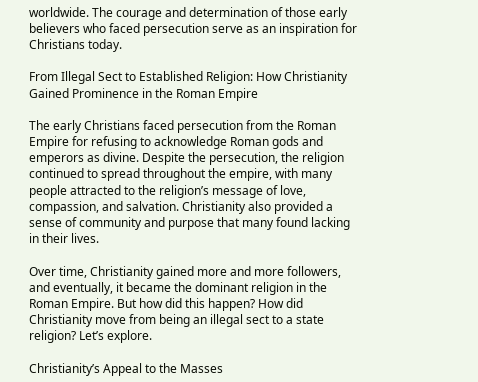worldwide. The courage and determination of those early believers who faced persecution serve as an inspiration for Christians today.

From Illegal Sect to Established Religion: How Christianity Gained Prominence in the Roman Empire

The early Christians faced persecution from the Roman Empire for refusing to acknowledge Roman gods and emperors as divine. Despite the persecution, the religion continued to spread throughout the empire, with many people attracted to the religion’s message of love, compassion, and salvation. Christianity also provided a sense of community and purpose that many found lacking in their lives.

Over time, Christianity gained more and more followers, and eventually, it became the dominant religion in the Roman Empire. But how did this happen? How did Christianity move from being an illegal sect to a state religion? Let’s explore.

Christianity’s Appeal to the Masses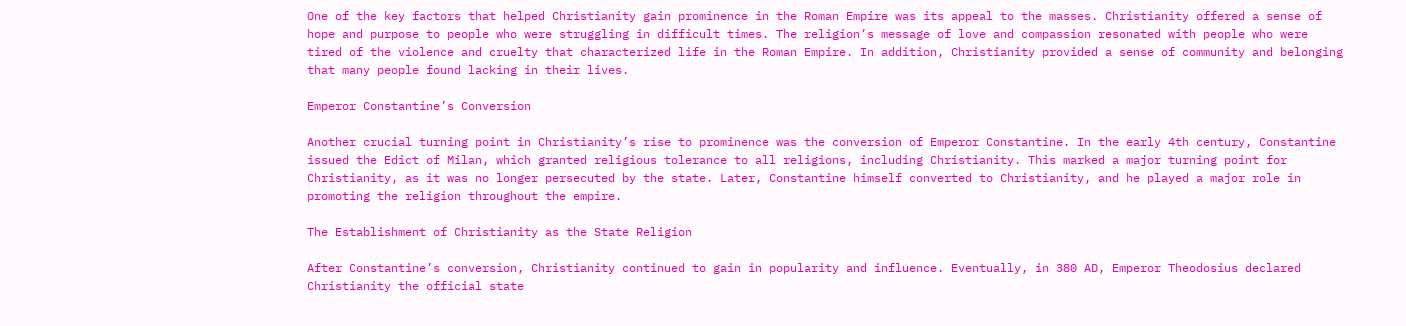One of the key factors that helped Christianity gain prominence in the Roman Empire was its appeal to the masses. Christianity offered a sense of hope and purpose to people who were struggling in difficult times. The religion’s message of love and compassion resonated with people who were tired of the violence and cruelty that characterized life in the Roman Empire. In addition, Christianity provided a sense of community and belonging that many people found lacking in their lives.

Emperor Constantine’s Conversion

Another crucial turning point in Christianity’s rise to prominence was the conversion of Emperor Constantine. In the early 4th century, Constantine issued the Edict of Milan, which granted religious tolerance to all religions, including Christianity. This marked a major turning point for Christianity, as it was no longer persecuted by the state. Later, Constantine himself converted to Christianity, and he played a major role in promoting the religion throughout the empire.

The Establishment of Christianity as the State Religion

After Constantine’s conversion, Christianity continued to gain in popularity and influence. Eventually, in 380 AD, Emperor Theodosius declared Christianity the official state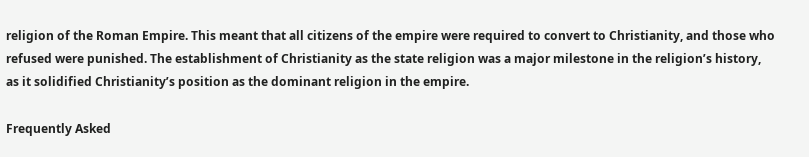religion of the Roman Empire. This meant that all citizens of the empire were required to convert to Christianity, and those who refused were punished. The establishment of Christianity as the state religion was a major milestone in the religion’s history, as it solidified Christianity’s position as the dominant religion in the empire.

Frequently Asked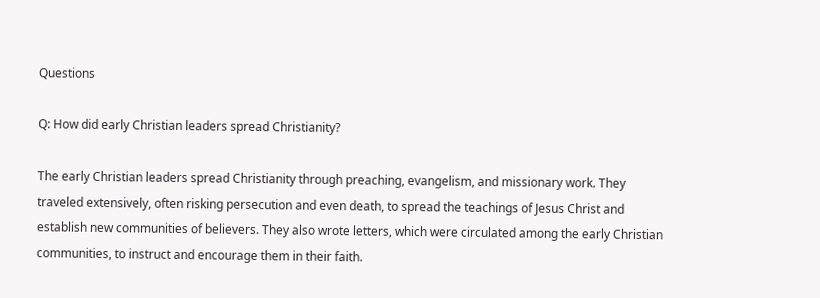Questions

Q: How did early Christian leaders spread Christianity?

The early Christian leaders spread Christianity through preaching, evangelism, and missionary work. They traveled extensively, often risking persecution and even death, to spread the teachings of Jesus Christ and establish new communities of believers. They also wrote letters, which were circulated among the early Christian communities, to instruct and encourage them in their faith.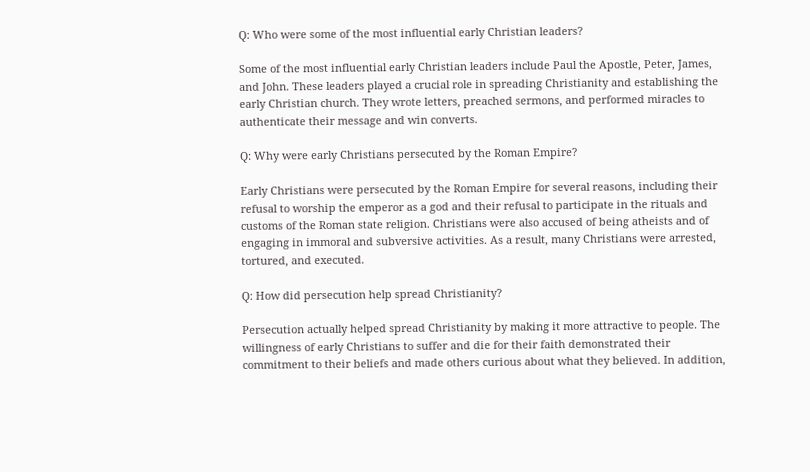Q: Who were some of the most influential early Christian leaders?

Some of the most influential early Christian leaders include Paul the Apostle, Peter, James, and John. These leaders played a crucial role in spreading Christianity and establishing the early Christian church. They wrote letters, preached sermons, and performed miracles to authenticate their message and win converts.

Q: Why were early Christians persecuted by the Roman Empire?

Early Christians were persecuted by the Roman Empire for several reasons, including their refusal to worship the emperor as a god and their refusal to participate in the rituals and customs of the Roman state religion. Christians were also accused of being atheists and of engaging in immoral and subversive activities. As a result, many Christians were arrested, tortured, and executed.

Q: How did persecution help spread Christianity?

Persecution actually helped spread Christianity by making it more attractive to people. The willingness of early Christians to suffer and die for their faith demonstrated their commitment to their beliefs and made others curious about what they believed. In addition,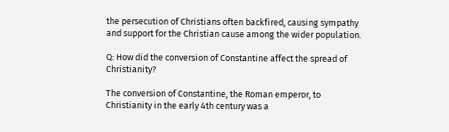the persecution of Christians often backfired, causing sympathy and support for the Christian cause among the wider population.

Q: How did the conversion of Constantine affect the spread of Christianity?

The conversion of Constantine, the Roman emperor, to Christianity in the early 4th century was a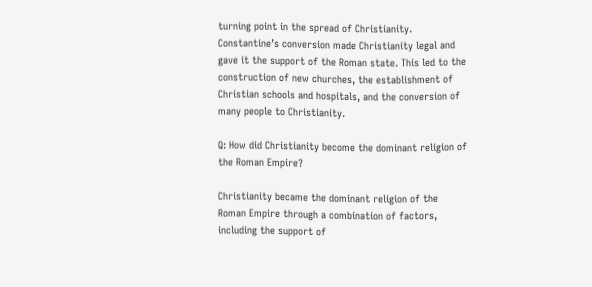turning point in the spread of Christianity. Constantine’s conversion made Christianity legal and gave it the support of the Roman state. This led to the construction of new churches, the establishment of Christian schools and hospitals, and the conversion of many people to Christianity.

Q: How did Christianity become the dominant religion of the Roman Empire?

Christianity became the dominant religion of the Roman Empire through a combination of factors, including the support of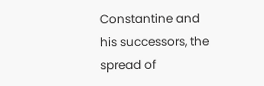Constantine and his successors, the spread of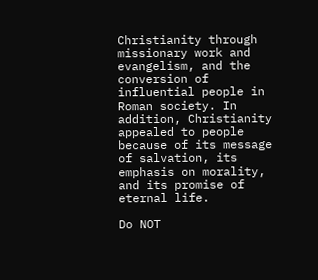Christianity through missionary work and evangelism, and the conversion of influential people in Roman society. In addition, Christianity appealed to people because of its message of salvation, its emphasis on morality, and its promise of eternal life.

Do NOT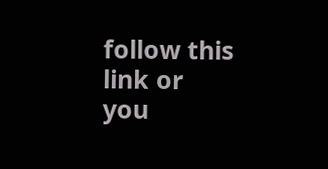follow this link or you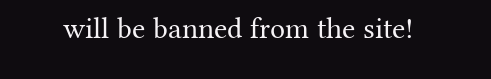will be banned from the site!